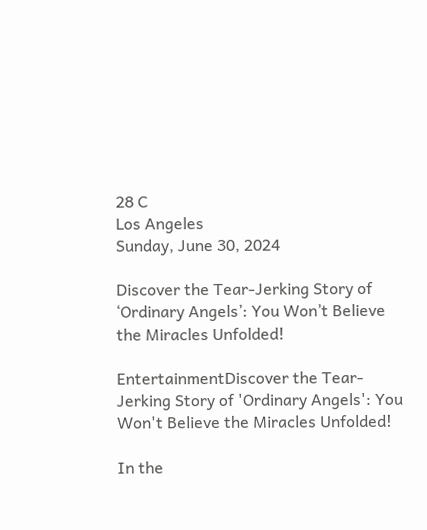28 C
Los Angeles
Sunday, June 30, 2024

Discover the Tear-Jerking Story of ‘Ordinary Angels’: You Won’t Believe the Miracles Unfolded!

EntertainmentDiscover the Tear-Jerking Story of 'Ordinary Angels': You Won't Believe the Miracles Unfolded!

In the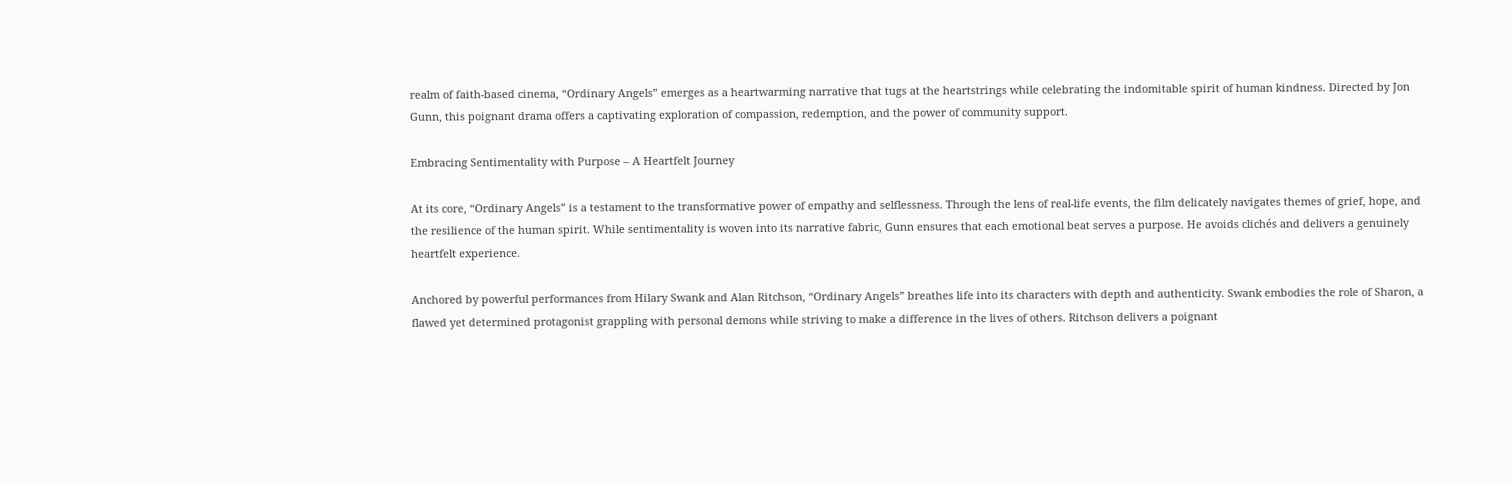realm of faith-based cinema, “Ordinary Angels” emerges as a heartwarming narrative that tugs at the heartstrings while celebrating the indomitable spirit of human kindness. Directed by Jon Gunn, this poignant drama offers a captivating exploration of compassion, redemption, and the power of community support.

Embracing Sentimentality with Purpose – A Heartfelt Journey

At its core, “Ordinary Angels” is a testament to the transformative power of empathy and selflessness. Through the lens of real-life events, the film delicately navigates themes of grief, hope, and the resilience of the human spirit. While sentimentality is woven into its narrative fabric, Gunn ensures that each emotional beat serves a purpose. He avoids clichés and delivers a genuinely heartfelt experience.

Anchored by powerful performances from Hilary Swank and Alan Ritchson, “Ordinary Angels” breathes life into its characters with depth and authenticity. Swank embodies the role of Sharon, a flawed yet determined protagonist grappling with personal demons while striving to make a difference in the lives of others. Ritchson delivers a poignant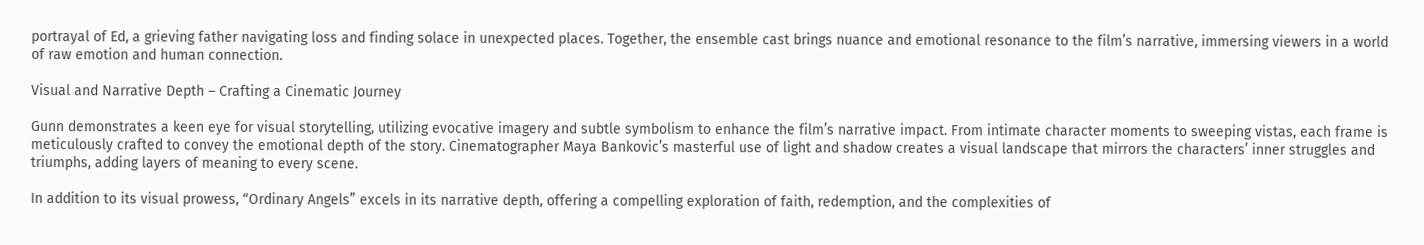portrayal of Ed, a grieving father navigating loss and finding solace in unexpected places. Together, the ensemble cast brings nuance and emotional resonance to the film’s narrative, immersing viewers in a world of raw emotion and human connection.

Visual and Narrative Depth – Crafting a Cinematic Journey

Gunn demonstrates a keen eye for visual storytelling, utilizing evocative imagery and subtle symbolism to enhance the film’s narrative impact. From intimate character moments to sweeping vistas, each frame is meticulously crafted to convey the emotional depth of the story. Cinematographer Maya Bankovic’s masterful use of light and shadow creates a visual landscape that mirrors the characters’ inner struggles and triumphs, adding layers of meaning to every scene.

In addition to its visual prowess, “Ordinary Angels” excels in its narrative depth, offering a compelling exploration of faith, redemption, and the complexities of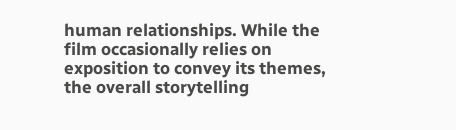human relationships. While the film occasionally relies on exposition to convey its themes, the overall storytelling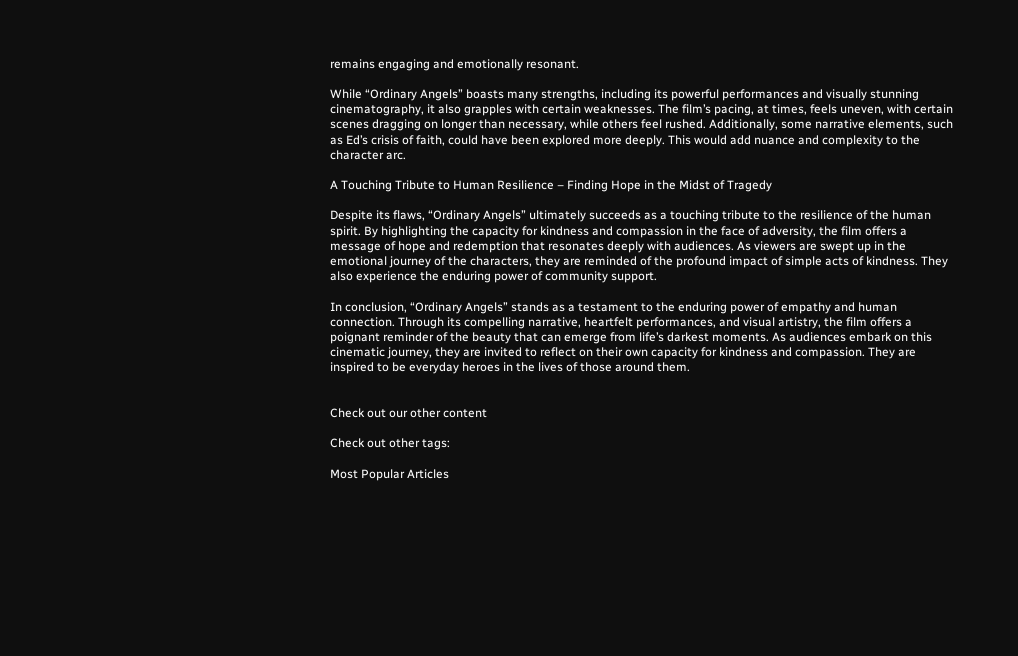remains engaging and emotionally resonant.

While “Ordinary Angels” boasts many strengths, including its powerful performances and visually stunning cinematography, it also grapples with certain weaknesses. The film’s pacing, at times, feels uneven, with certain scenes dragging on longer than necessary, while others feel rushed. Additionally, some narrative elements, such as Ed’s crisis of faith, could have been explored more deeply. This would add nuance and complexity to the character arc.

A Touching Tribute to Human Resilience – Finding Hope in the Midst of Tragedy

Despite its flaws, “Ordinary Angels” ultimately succeeds as a touching tribute to the resilience of the human spirit. By highlighting the capacity for kindness and compassion in the face of adversity, the film offers a message of hope and redemption that resonates deeply with audiences. As viewers are swept up in the emotional journey of the characters, they are reminded of the profound impact of simple acts of kindness. They also experience the enduring power of community support.

In conclusion, “Ordinary Angels” stands as a testament to the enduring power of empathy and human connection. Through its compelling narrative, heartfelt performances, and visual artistry, the film offers a poignant reminder of the beauty that can emerge from life’s darkest moments. As audiences embark on this cinematic journey, they are invited to reflect on their own capacity for kindness and compassion. They are inspired to be everyday heroes in the lives of those around them.


Check out our other content

Check out other tags:

Most Popular Articles